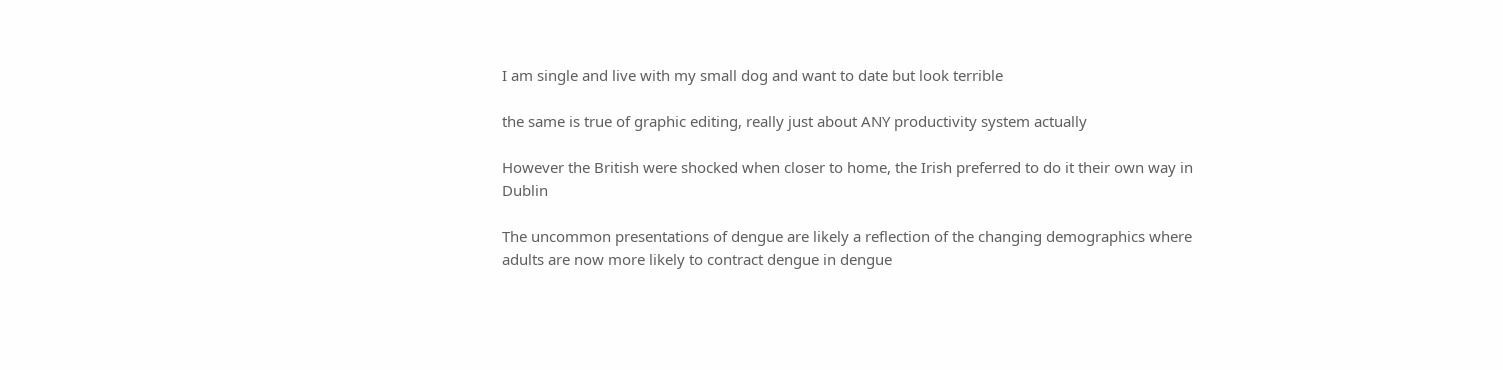I am single and live with my small dog and want to date but look terrible

the same is true of graphic editing, really just about ANY productivity system actually

However the British were shocked when closer to home, the Irish preferred to do it their own way in Dublin

The uncommon presentations of dengue are likely a reflection of the changing demographics where adults are now more likely to contract dengue in dengue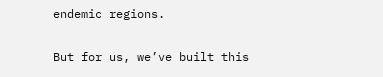endemic regions.

But for us, we’ve built this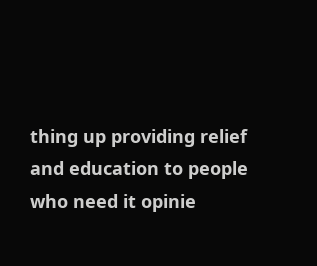thing up providing relief and education to people who need it opinie